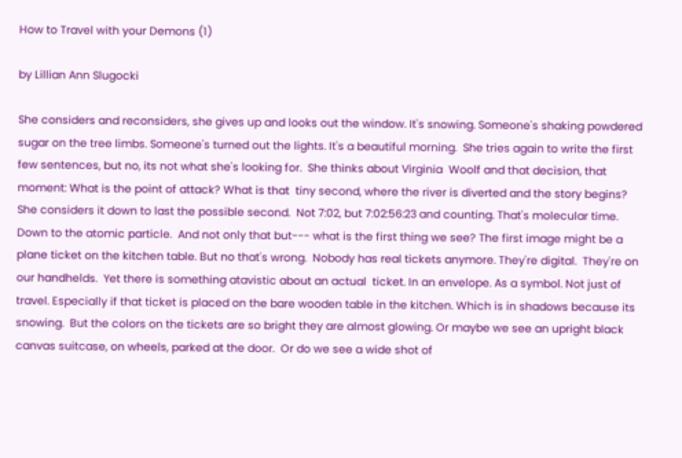How to Travel with your Demons (1)

by Lillian Ann Slugocki

She considers and reconsiders, she gives up and looks out the window. It's snowing. Someone's shaking powdered sugar on the tree limbs. Someone's turned out the lights. It's a beautiful morning.  She tries again to write the first few sentences, but no, its not what she's looking for.  She thinks about Virginia  Woolf and that decision, that moment: What is the point of attack? What is that  tiny second, where the river is diverted and the story begins?  She considers it down to last the possible second.  Not 7:02, but 7:02:56:23 and counting. That's molecular time. Down to the atomic particle.  And not only that but--- what is the first thing we see? The first image might be a plane ticket on the kitchen table. But no that's wrong.  Nobody has real tickets anymore. They're digital.  They're on our handhelds.  Yet there is something atavistic about an actual  ticket. In an envelope. As a symbol. Not just of  travel. Especially if that ticket is placed on the bare wooden table in the kitchen. Which is in shadows because its snowing.  But the colors on the tickets are so bright they are almost glowing. Or maybe we see an upright black canvas suitcase, on wheels, parked at the door.  Or do we see a wide shot of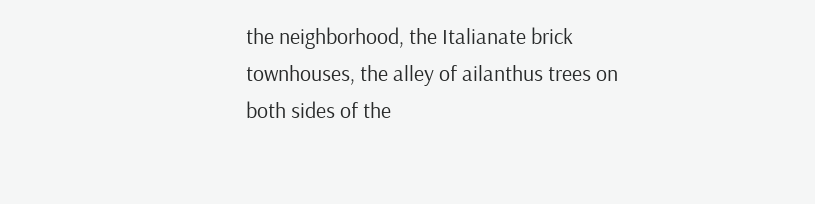the neighborhood, the Italianate brick townhouses, the alley of ailanthus trees on both sides of the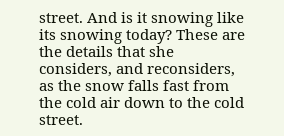street. And is it snowing like its snowing today? These are the details that she considers, and reconsiders, as the snow falls fast from the cold air down to the cold street.